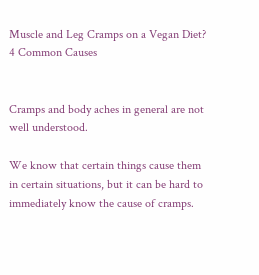Muscle and Leg Cramps on a Vegan Diet? 4 Common Causes


Cramps and body aches in general are not well understood.

We know that certain things cause them in certain situations, but it can be hard to immediately know the cause of cramps.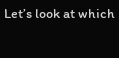Let’s look at which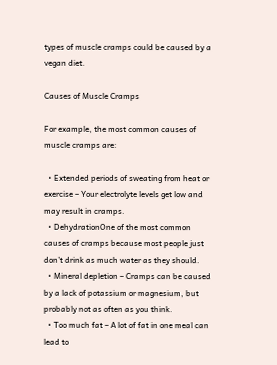types of muscle cramps could be caused by a vegan diet.

Causes of Muscle Cramps

For example, the most common causes of muscle cramps are:

  • Extended periods of sweating from heat or exercise – Your electrolyte levels get low and may result in cramps.
  • DehydrationOne of the most common causes of cramps because most people just don’t drink as much water as they should.
  • Mineral depletion – Cramps can be caused by a lack of potassium or magnesium, but probably not as often as you think.
  • Too much fat – A lot of fat in one meal can lead to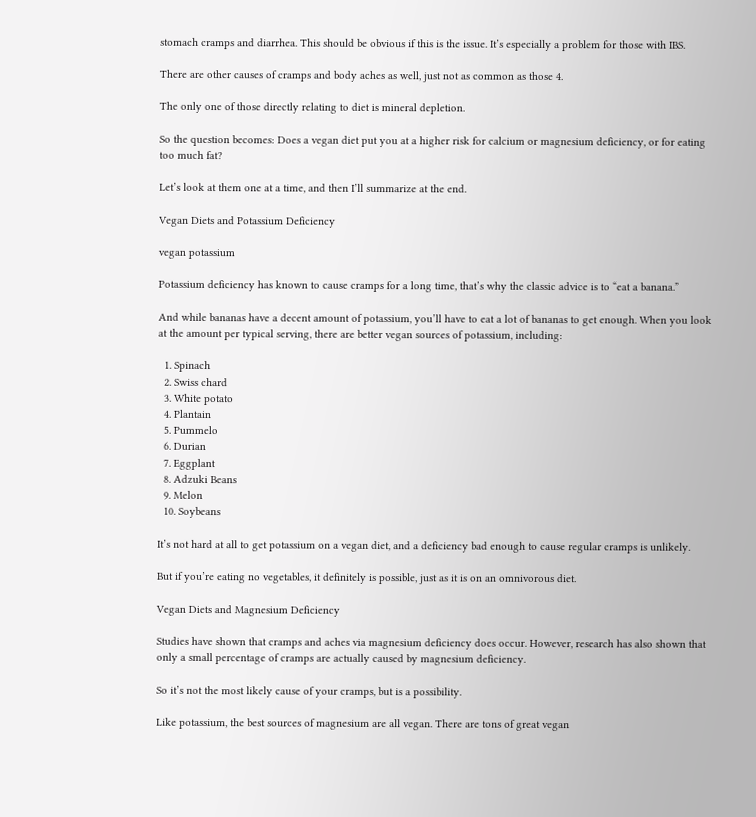stomach cramps and diarrhea. This should be obvious if this is the issue. It’s especially a problem for those with IBS.

There are other causes of cramps and body aches as well, just not as common as those 4.

The only one of those directly relating to diet is mineral depletion.

So the question becomes: Does a vegan diet put you at a higher risk for calcium or magnesium deficiency, or for eating too much fat?

Let’s look at them one at a time, and then I’ll summarize at the end.

Vegan Diets and Potassium Deficiency

vegan potassium

Potassium deficiency has known to cause cramps for a long time, that’s why the classic advice is to “eat a banana.”

And while bananas have a decent amount of potassium, you’ll have to eat a lot of bananas to get enough. When you look at the amount per typical serving, there are better vegan sources of potassium, including:

  1. Spinach
  2. Swiss chard
  3. White potato
  4. Plantain
  5. Pummelo
  6. Durian
  7. Eggplant
  8. Adzuki Beans
  9. Melon
  10. Soybeans

It’s not hard at all to get potassium on a vegan diet, and a deficiency bad enough to cause regular cramps is unlikely.

But if you’re eating no vegetables, it definitely is possible, just as it is on an omnivorous diet.

Vegan Diets and Magnesium Deficiency

Studies have shown that cramps and aches via magnesium deficiency does occur. However, research has also shown that only a small percentage of cramps are actually caused by magnesium deficiency.

So it’s not the most likely cause of your cramps, but is a possibility.

Like potassium, the best sources of magnesium are all vegan. There are tons of great vegan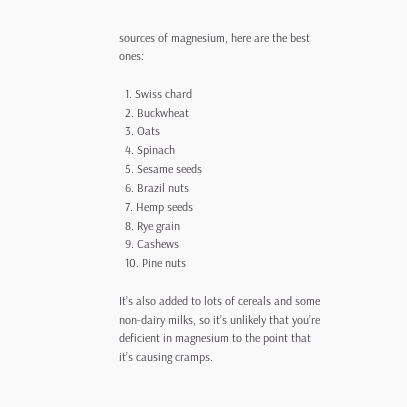sources of magnesium, here are the best ones:

  1. Swiss chard
  2. Buckwheat
  3. Oats
  4. Spinach
  5. Sesame seeds
  6. Brazil nuts
  7. Hemp seeds
  8. Rye grain
  9. Cashews
  10. Pine nuts

It’s also added to lots of cereals and some non-dairy milks, so it’s unlikely that you’re deficient in magnesium to the point that it’s causing cramps.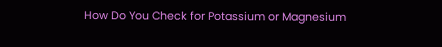How Do You Check for Potassium or Magnesium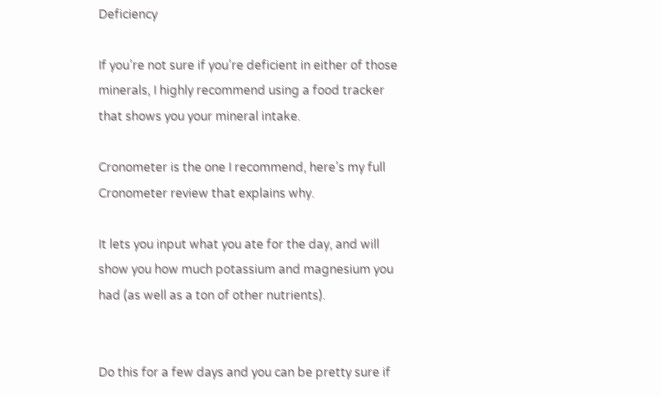Deficiency

If you’re not sure if you’re deficient in either of those minerals, I highly recommend using a food tracker that shows you your mineral intake.

Cronometer is the one I recommend, here’s my full Cronometer review that explains why.

It lets you input what you ate for the day, and will show you how much potassium and magnesium you had (as well as a ton of other nutrients).


Do this for a few days and you can be pretty sure if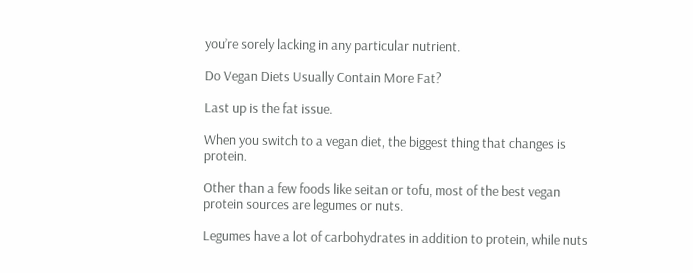you’re sorely lacking in any particular nutrient.

Do Vegan Diets Usually Contain More Fat?

Last up is the fat issue.

When you switch to a vegan diet, the biggest thing that changes is protein.

Other than a few foods like seitan or tofu, most of the best vegan protein sources are legumes or nuts.

Legumes have a lot of carbohydrates in addition to protein, while nuts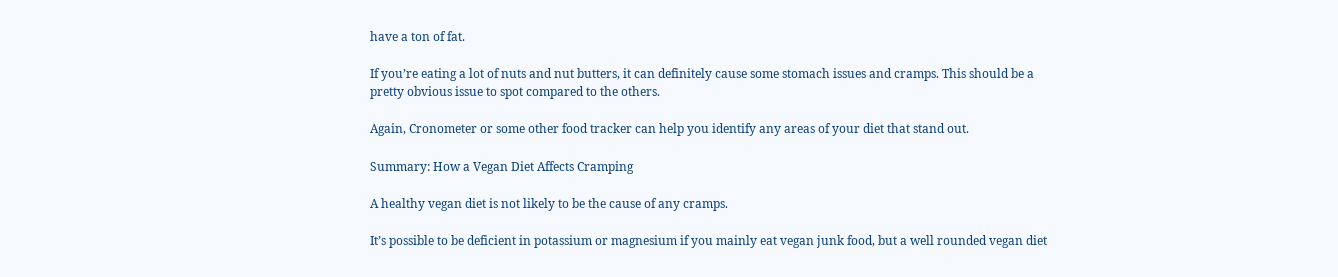have a ton of fat.

If you’re eating a lot of nuts and nut butters, it can definitely cause some stomach issues and cramps. This should be a pretty obvious issue to spot compared to the others.

Again, Cronometer or some other food tracker can help you identify any areas of your diet that stand out.

Summary: How a Vegan Diet Affects Cramping

A healthy vegan diet is not likely to be the cause of any cramps.

It’s possible to be deficient in potassium or magnesium if you mainly eat vegan junk food, but a well rounded vegan diet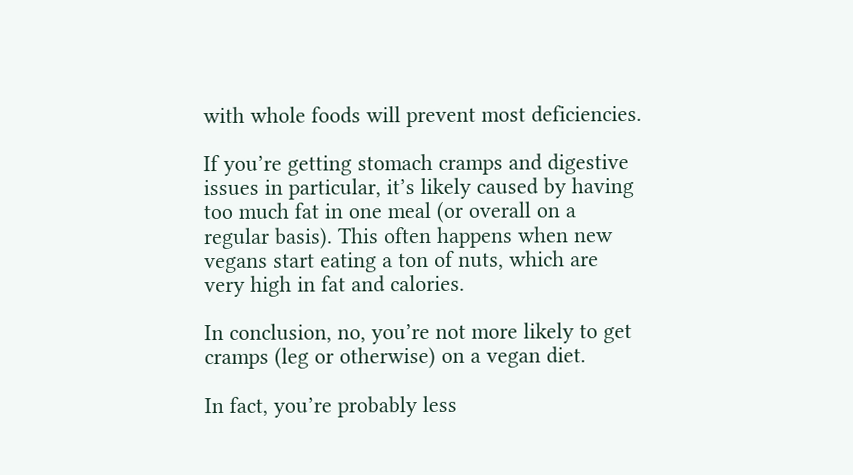with whole foods will prevent most deficiencies.

If you’re getting stomach cramps and digestive issues in particular, it’s likely caused by having too much fat in one meal (or overall on a regular basis). This often happens when new vegans start eating a ton of nuts, which are very high in fat and calories.

In conclusion, no, you’re not more likely to get cramps (leg or otherwise) on a vegan diet.

In fact, you’re probably less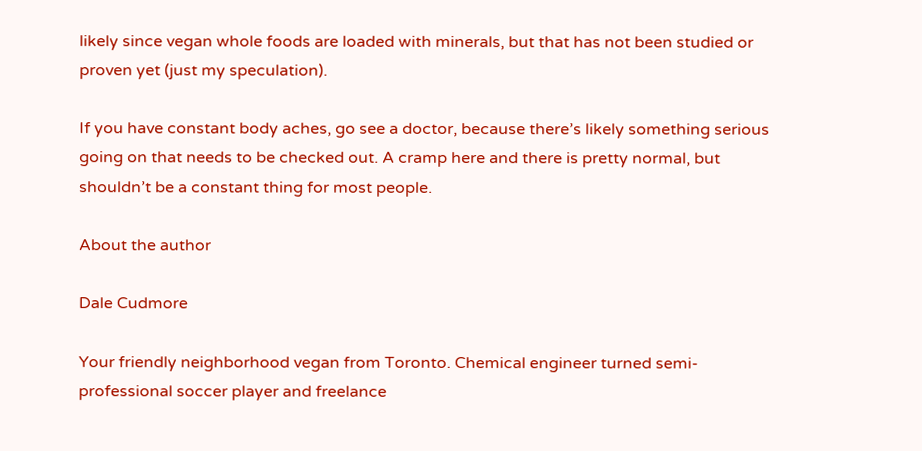likely since vegan whole foods are loaded with minerals, but that has not been studied or proven yet (just my speculation).

If you have constant body aches, go see a doctor, because there’s likely something serious going on that needs to be checked out. A cramp here and there is pretty normal, but shouldn’t be a constant thing for most people.

About the author

Dale Cudmore

Your friendly neighborhood vegan from Toronto. Chemical engineer turned semi-professional soccer player and freelance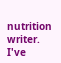nutrition writer. I've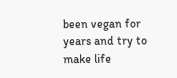been vegan for years and try to make life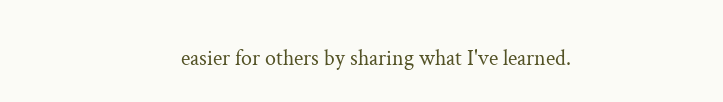easier for others by sharing what I've learned.